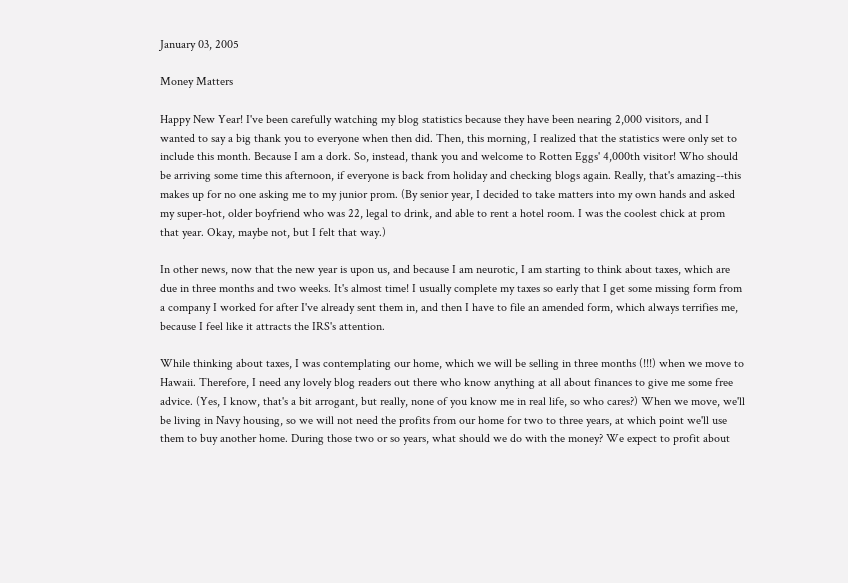January 03, 2005

Money Matters

Happy New Year! I've been carefully watching my blog statistics because they have been nearing 2,000 visitors, and I wanted to say a big thank you to everyone when then did. Then, this morning, I realized that the statistics were only set to include this month. Because I am a dork. So, instead, thank you and welcome to Rotten Eggs' 4,000th visitor! Who should be arriving some time this afternoon, if everyone is back from holiday and checking blogs again. Really, that's amazing--this makes up for no one asking me to my junior prom. (By senior year, I decided to take matters into my own hands and asked my super-hot, older boyfriend who was 22, legal to drink, and able to rent a hotel room. I was the coolest chick at prom that year. Okay, maybe not, but I felt that way.)

In other news, now that the new year is upon us, and because I am neurotic, I am starting to think about taxes, which are due in three months and two weeks. It's almost time! I usually complete my taxes so early that I get some missing form from a company I worked for after I've already sent them in, and then I have to file an amended form, which always terrifies me, because I feel like it attracts the IRS's attention.

While thinking about taxes, I was contemplating our home, which we will be selling in three months (!!!) when we move to Hawaii. Therefore, I need any lovely blog readers out there who know anything at all about finances to give me some free advice. (Yes, I know, that's a bit arrogant, but really, none of you know me in real life, so who cares?) When we move, we'll be living in Navy housing, so we will not need the profits from our home for two to three years, at which point we'll use them to buy another home. During those two or so years, what should we do with the money? We expect to profit about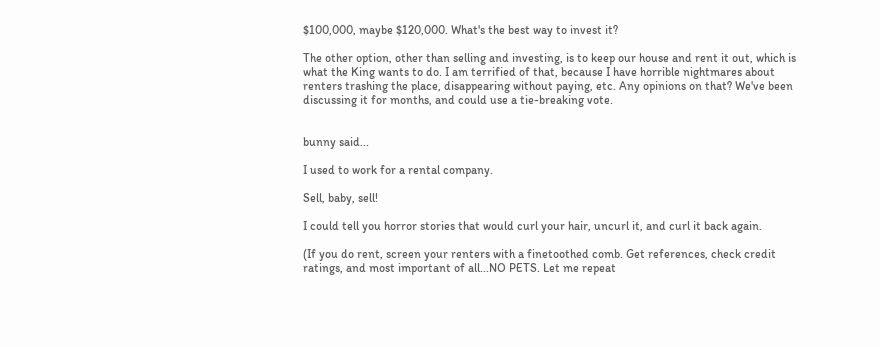$100,000, maybe $120,000. What's the best way to invest it?

The other option, other than selling and investing, is to keep our house and rent it out, which is what the King wants to do. I am terrified of that, because I have horrible nightmares about renters trashing the place, disappearing without paying, etc. Any opinions on that? We've been discussing it for months, and could use a tie-breaking vote.


bunny said...

I used to work for a rental company.

Sell, baby, sell!

I could tell you horror stories that would curl your hair, uncurl it, and curl it back again.

(If you do rent, screen your renters with a finetoothed comb. Get references, check credit ratings, and most important of all...NO PETS. Let me repeat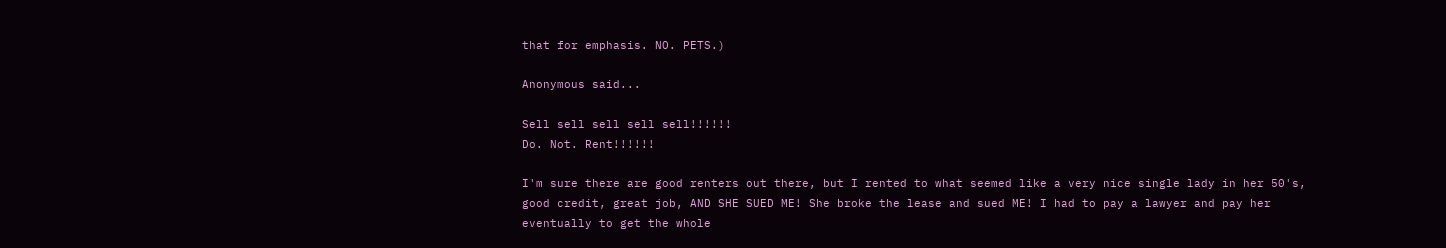that for emphasis. NO. PETS.)

Anonymous said...

Sell sell sell sell sell!!!!!!
Do. Not. Rent!!!!!!

I'm sure there are good renters out there, but I rented to what seemed like a very nice single lady in her 50's, good credit, great job, AND SHE SUED ME! She broke the lease and sued ME! I had to pay a lawyer and pay her eventually to get the whole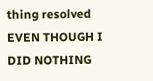thing resolved EVEN THOUGH I DID NOTHING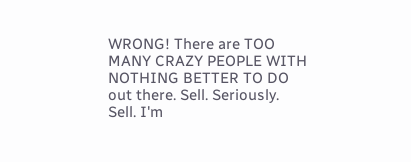WRONG! There are TOO MANY CRAZY PEOPLE WITH NOTHING BETTER TO DO out there. Sell. Seriously. Sell. I'm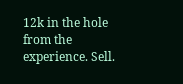12k in the hole from the experience. Sell.